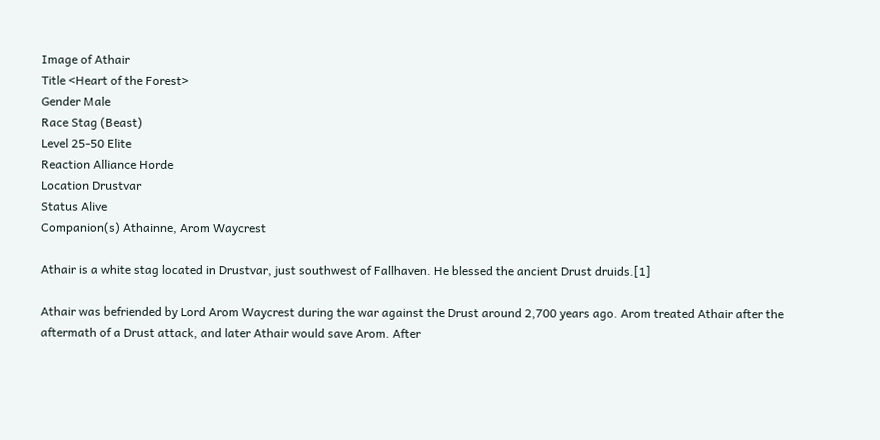Image of Athair
Title <Heart of the Forest>
Gender Male
Race Stag (Beast)
Level 25-50 Elite
Reaction Alliance Horde
Location Drustvar
Status Alive
Companion(s) Athainne, Arom Waycrest

Athair is a white stag located in Drustvar, just southwest of Fallhaven. He blessed the ancient Drust druids.[1]

Athair was befriended by Lord Arom Waycrest during the war against the Drust around 2,700 years ago. Arom treated Athair after the aftermath of a Drust attack, and later Athair would save Arom. After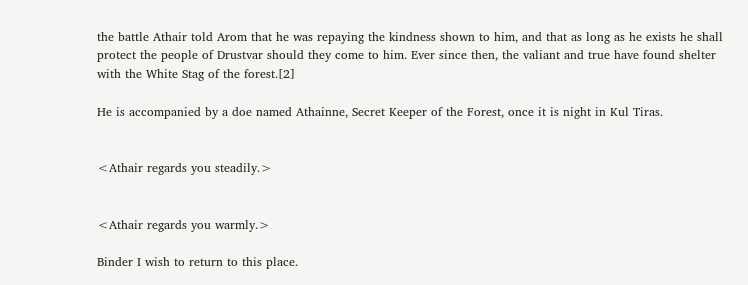the battle Athair told Arom that he was repaying the kindness shown to him, and that as long as he exists he shall protect the people of Drustvar should they come to him. Ever since then, the valiant and true have found shelter with the White Stag of the forest.[2]

He is accompanied by a doe named Athainne, Secret Keeper of the Forest, once it is night in Kul Tiras.


<Athair regards you steadily.>


<Athair regards you warmly.>

Binder I wish to return to this place.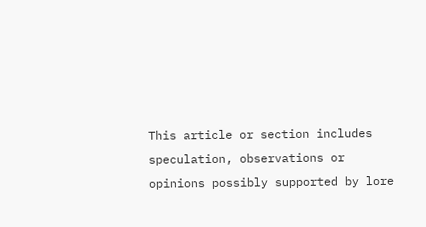This article or section includes speculation, observations or opinions possibly supported by lore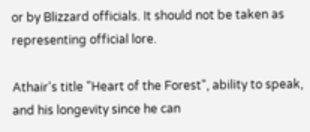or by Blizzard officials. It should not be taken as representing official lore.

Athair's title "Heart of the Forest", ability to speak, and his longevity since he can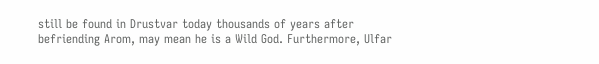still be found in Drustvar today thousands of years after befriending Arom, may mean he is a Wild God. Furthermore, Ulfar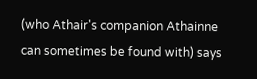(who Athair's companion Athainne can sometimes be found with) says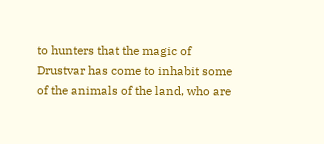to hunters that the magic of Drustvar has come to inhabit some of the animals of the land, who are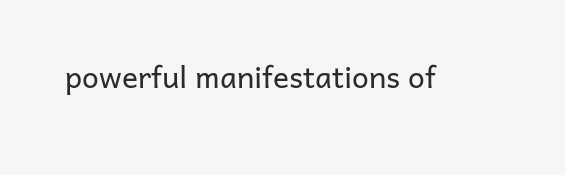powerful manifestations of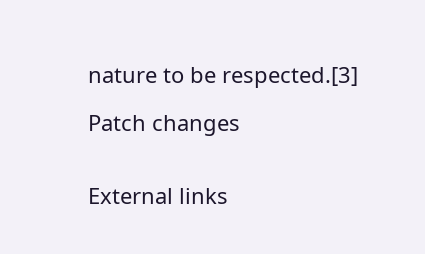nature to be respected.[3]

Patch changes


External links